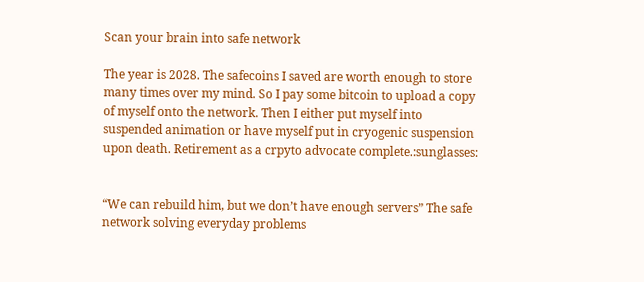Scan your brain into safe network

The year is 2028. The safecoins I saved are worth enough to store many times over my mind. So I pay some bitcoin to upload a copy of myself onto the network. Then I either put myself into suspended animation or have myself put in cryogenic suspension upon death. Retirement as a crpyto advocate complete.:sunglasses:


“We can rebuild him, but we don’t have enough servers” The safe network solving everyday problems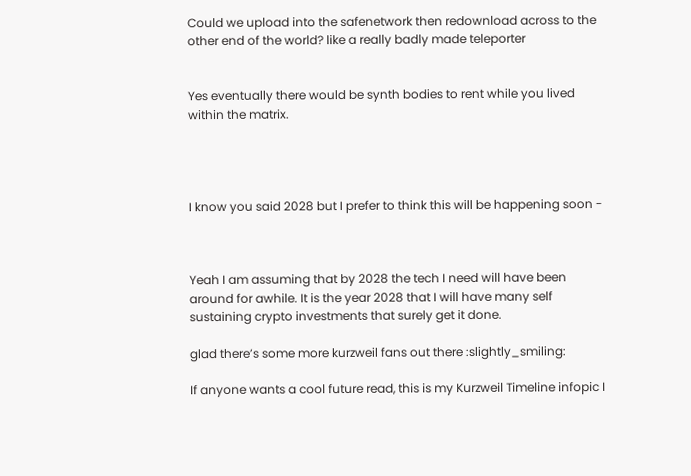Could we upload into the safenetwork then redownload across to the other end of the world? like a really badly made teleporter


Yes eventually there would be synth bodies to rent while you lived within the matrix.




I know you said 2028 but I prefer to think this will be happening soon -



Yeah I am assuming that by 2028 the tech I need will have been around for awhile. It is the year 2028 that I will have many self sustaining crypto investments that surely get it done.

glad there’s some more kurzweil fans out there :slightly_smiling:

If anyone wants a cool future read, this is my Kurzweil Timeline infopic I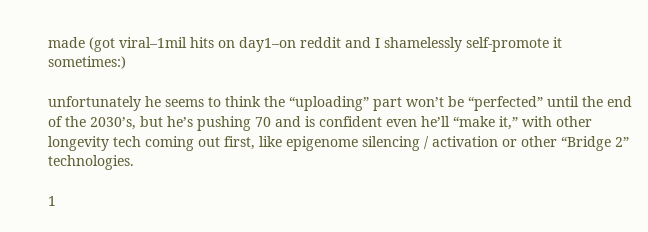made (got viral–1mil hits on day1–on reddit and I shamelessly self-promote it sometimes:)

unfortunately he seems to think the “uploading” part won’t be “perfected” until the end of the 2030’s, but he’s pushing 70 and is confident even he’ll “make it,” with other longevity tech coming out first, like epigenome silencing / activation or other “Bridge 2” technologies.

1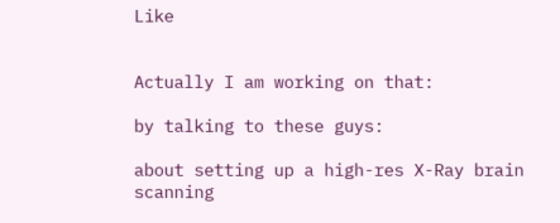Like


Actually I am working on that:

by talking to these guys:

about setting up a high-res X-Ray brain scanning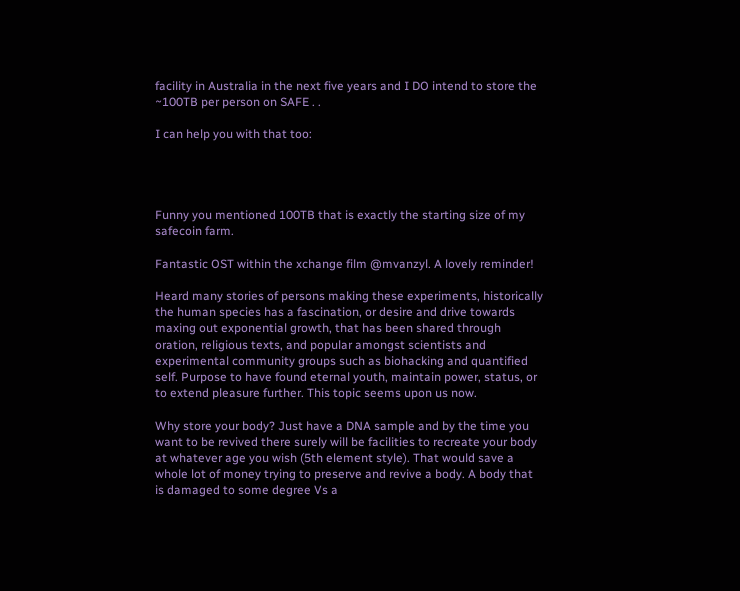facility in Australia in the next five years and I DO intend to store the ~100TB per person on SAFE . .

I can help you with that too:




Funny you mentioned 100TB that is exactly the starting size of my safecoin farm.

Fantastic OST within the xchange film @mvanzyl. A lovely reminder!

Heard many stories of persons making these experiments, historically the human species has a fascination, or desire and drive towards maxing out exponential growth, that has been shared through oration, religious texts, and popular amongst scientists and experimental community groups such as biohacking and quantified self. Purpose to have found eternal youth, maintain power, status, or to extend pleasure further. This topic seems upon us now.

Why store your body? Just have a DNA sample and by the time you want to be revived there surely will be facilities to recreate your body at whatever age you wish (5th element style). That would save a whole lot of money trying to preserve and revive a body. A body that is damaged to some degree Vs a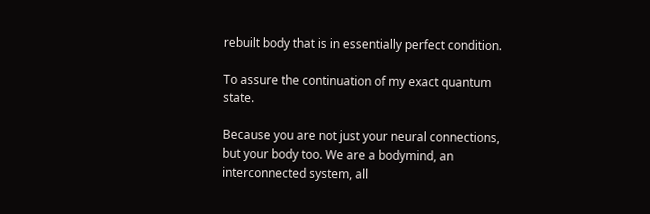rebuilt body that is in essentially perfect condition.

To assure the continuation of my exact quantum state.

Because you are not just your neural connections, but your body too. We are a bodymind, an interconnected system, all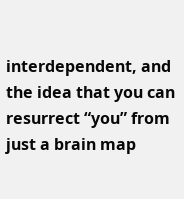interdependent, and the idea that you can resurrect “you” from just a brain map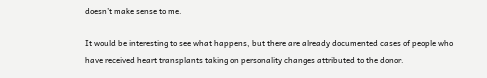doesn’t make sense to me.

It would be interesting to see what happens, but there are already documented cases of people who have received heart transplants taking on personality changes attributed to the donor.